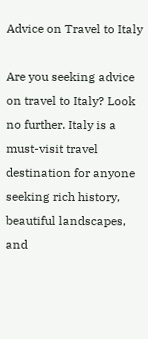Advice on Travel to Italy

Are you seeking advice on travel to Italy? Look no further. Italy is a must-visit travel destination for anyone seeking rich history, beautiful landscapes, and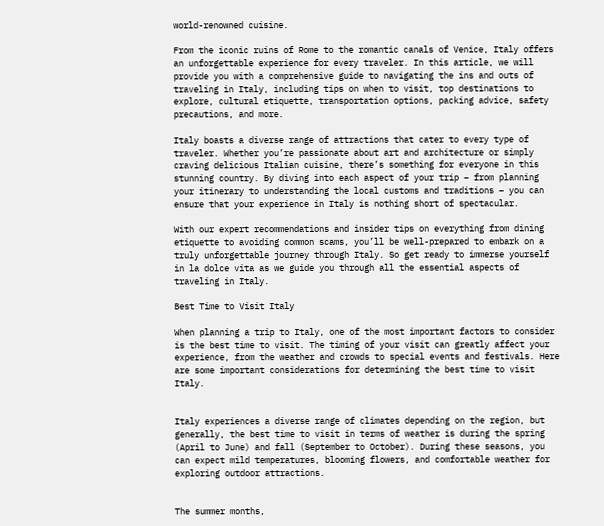world-renowned cuisine.

From the iconic ruins of Rome to the romantic canals of Venice, Italy offers an unforgettable experience for every traveler. In this article, we will provide you with a comprehensive guide to navigating the ins and outs of traveling in Italy, including tips on when to visit, top destinations to explore, cultural etiquette, transportation options, packing advice, safety precautions, and more.

Italy boasts a diverse range of attractions that cater to every type of traveler. Whether you’re passionate about art and architecture or simply craving delicious Italian cuisine, there’s something for everyone in this stunning country. By diving into each aspect of your trip – from planning your itinerary to understanding the local customs and traditions – you can ensure that your experience in Italy is nothing short of spectacular.

With our expert recommendations and insider tips on everything from dining etiquette to avoiding common scams, you’ll be well-prepared to embark on a truly unforgettable journey through Italy. So get ready to immerse yourself in la dolce vita as we guide you through all the essential aspects of traveling in Italy.

Best Time to Visit Italy

When planning a trip to Italy, one of the most important factors to consider is the best time to visit. The timing of your visit can greatly affect your experience, from the weather and crowds to special events and festivals. Here are some important considerations for determining the best time to visit Italy.


Italy experiences a diverse range of climates depending on the region, but generally, the best time to visit in terms of weather is during the spring (April to June) and fall (September to October). During these seasons, you can expect mild temperatures, blooming flowers, and comfortable weather for exploring outdoor attractions.


The summer months,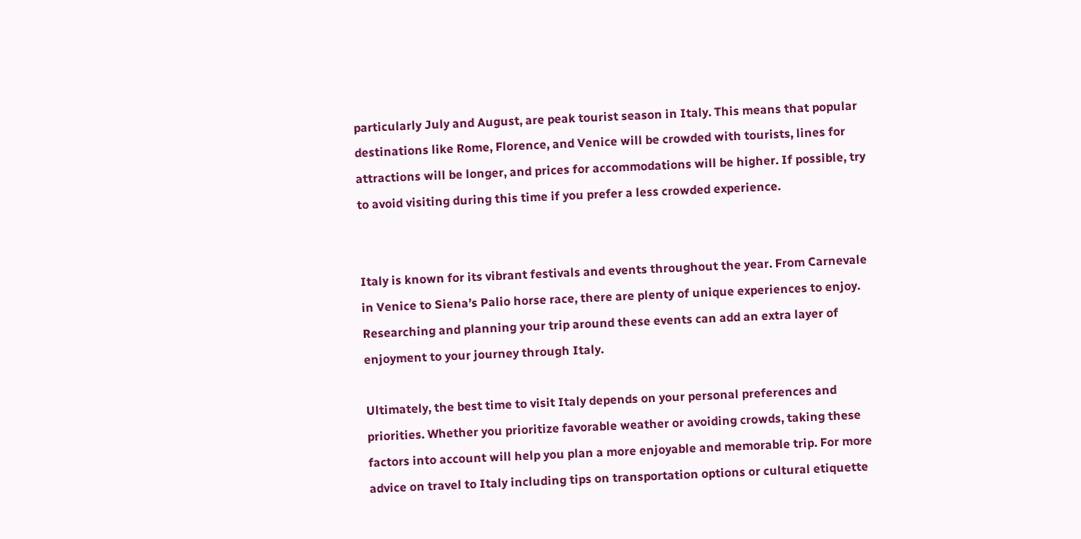particularly July and August, are peak tourist season in Italy. This means that popular destinations like Rome, Florence, and Venice will be crowded with tourists, lines for attractions will be longer, and prices for accommodations will be higher. If possible, try to avoid visiting during this time if you prefer a less crowded experience.


Italy is known for its vibrant festivals and events throughout the year. From Carnevale in Venice to Siena’s Palio horse race, there are plenty of unique experiences to enjoy. Researching and planning your trip around these events can add an extra layer of enjoyment to your journey through Italy.

Ultimately, the best time to visit Italy depends on your personal preferences and priorities. Whether you prioritize favorable weather or avoiding crowds, taking these factors into account will help you plan a more enjoyable and memorable trip. For more advice on travel to Italy including tips on transportation options or cultural etiquette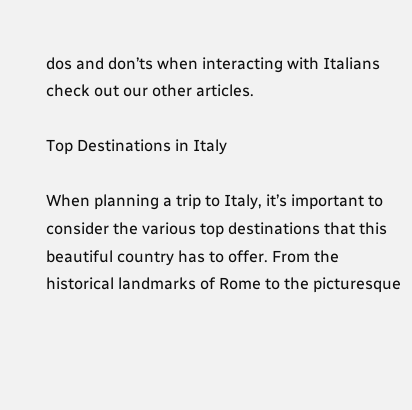dos and don’ts when interacting with Italians check out our other articles.

Top Destinations in Italy

When planning a trip to Italy, it’s important to consider the various top destinations that this beautiful country has to offer. From the historical landmarks of Rome to the picturesque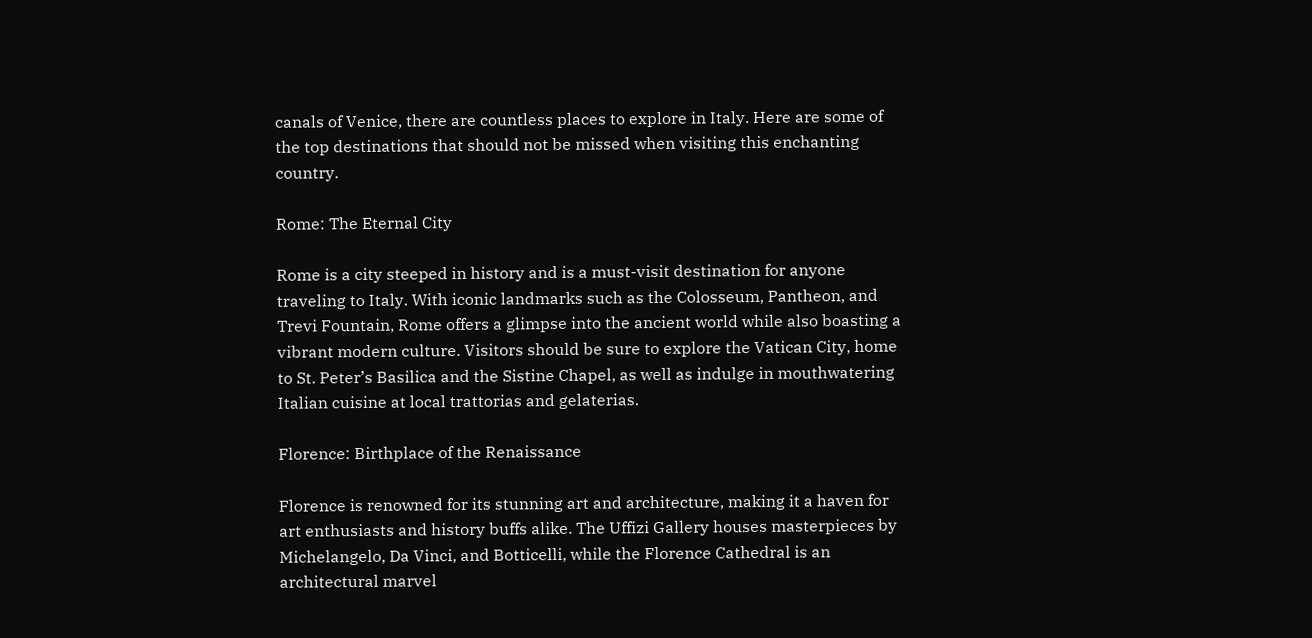canals of Venice, there are countless places to explore in Italy. Here are some of the top destinations that should not be missed when visiting this enchanting country.

Rome: The Eternal City

Rome is a city steeped in history and is a must-visit destination for anyone traveling to Italy. With iconic landmarks such as the Colosseum, Pantheon, and Trevi Fountain, Rome offers a glimpse into the ancient world while also boasting a vibrant modern culture. Visitors should be sure to explore the Vatican City, home to St. Peter’s Basilica and the Sistine Chapel, as well as indulge in mouthwatering Italian cuisine at local trattorias and gelaterias.

Florence: Birthplace of the Renaissance

Florence is renowned for its stunning art and architecture, making it a haven for art enthusiasts and history buffs alike. The Uffizi Gallery houses masterpieces by Michelangelo, Da Vinci, and Botticelli, while the Florence Cathedral is an architectural marvel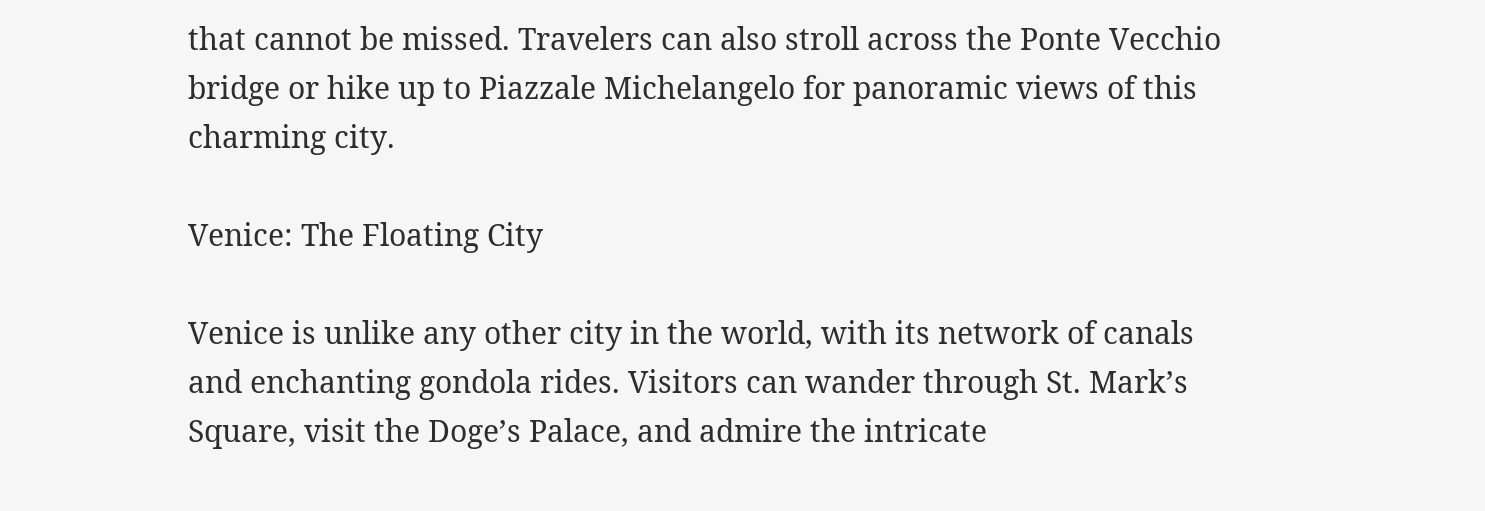that cannot be missed. Travelers can also stroll across the Ponte Vecchio bridge or hike up to Piazzale Michelangelo for panoramic views of this charming city.

Venice: The Floating City

Venice is unlike any other city in the world, with its network of canals and enchanting gondola rides. Visitors can wander through St. Mark’s Square, visit the Doge’s Palace, and admire the intricate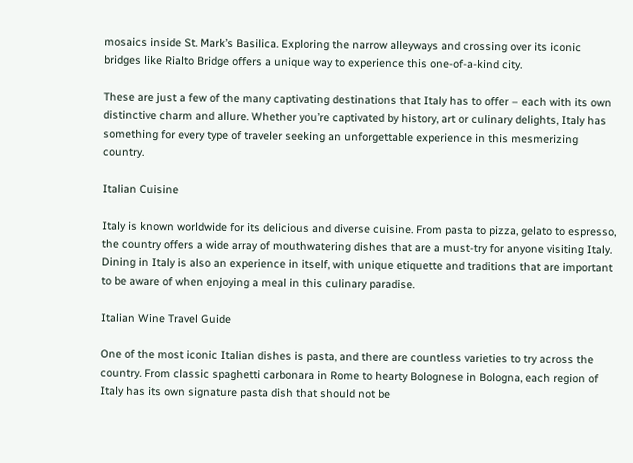mosaics inside St. Mark’s Basilica. Exploring the narrow alleyways and crossing over its iconic bridges like Rialto Bridge offers a unique way to experience this one-of-a-kind city.

These are just a few of the many captivating destinations that Italy has to offer – each with its own distinctive charm and allure. Whether you’re captivated by history, art or culinary delights, Italy has something for every type of traveler seeking an unforgettable experience in this mesmerizing country.

Italian Cuisine

Italy is known worldwide for its delicious and diverse cuisine. From pasta to pizza, gelato to espresso, the country offers a wide array of mouthwatering dishes that are a must-try for anyone visiting Italy. Dining in Italy is also an experience in itself, with unique etiquette and traditions that are important to be aware of when enjoying a meal in this culinary paradise.

Italian Wine Travel Guide

One of the most iconic Italian dishes is pasta, and there are countless varieties to try across the country. From classic spaghetti carbonara in Rome to hearty Bolognese in Bologna, each region of Italy has its own signature pasta dish that should not be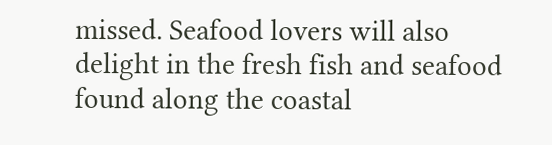missed. Seafood lovers will also delight in the fresh fish and seafood found along the coastal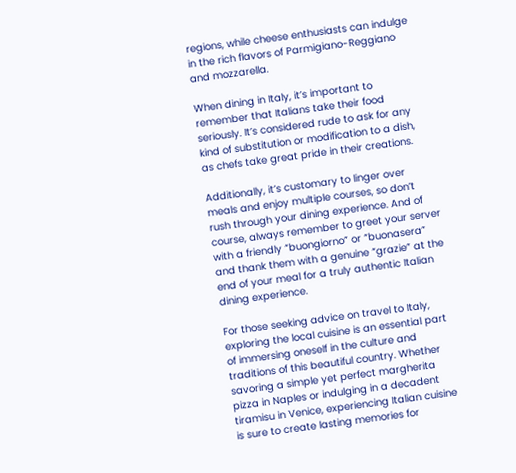regions, while cheese enthusiasts can indulge in the rich flavors of Parmigiano-Reggiano and mozzarella.

When dining in Italy, it’s important to remember that Italians take their food seriously. It’s considered rude to ask for any kind of substitution or modification to a dish, as chefs take great pride in their creations.

Additionally, it’s customary to linger over meals and enjoy multiple courses, so don’t rush through your dining experience. And of course, always remember to greet your server with a friendly “buongiorno” or “buonasera” and thank them with a genuine “grazie” at the end of your meal for a truly authentic Italian dining experience.

For those seeking advice on travel to Italy, exploring the local cuisine is an essential part of immersing oneself in the culture and traditions of this beautiful country. Whether savoring a simple yet perfect margherita pizza in Naples or indulging in a decadent tiramisu in Venice, experiencing Italian cuisine is sure to create lasting memories for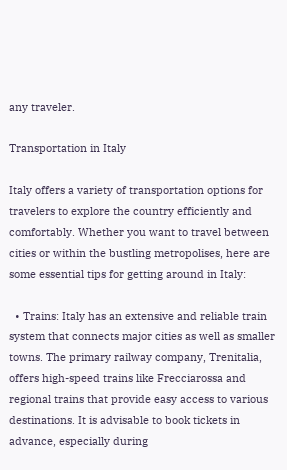any traveler.

Transportation in Italy

Italy offers a variety of transportation options for travelers to explore the country efficiently and comfortably. Whether you want to travel between cities or within the bustling metropolises, here are some essential tips for getting around in Italy:

  • Trains: Italy has an extensive and reliable train system that connects major cities as well as smaller towns. The primary railway company, Trenitalia, offers high-speed trains like Frecciarossa and regional trains that provide easy access to various destinations. It is advisable to book tickets in advance, especially during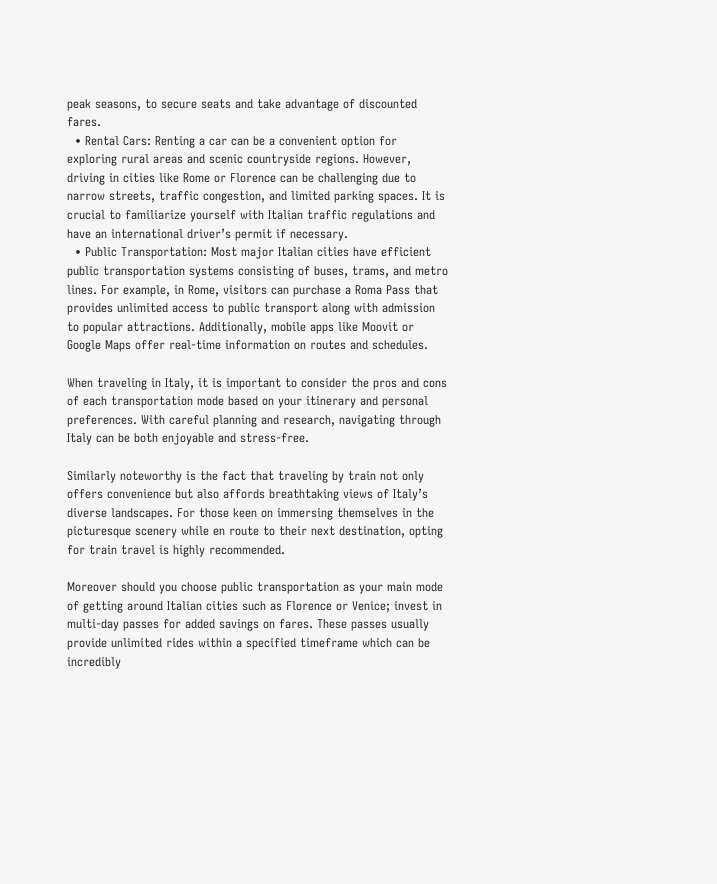peak seasons, to secure seats and take advantage of discounted fares.
  • Rental Cars: Renting a car can be a convenient option for exploring rural areas and scenic countryside regions. However, driving in cities like Rome or Florence can be challenging due to narrow streets, traffic congestion, and limited parking spaces. It is crucial to familiarize yourself with Italian traffic regulations and have an international driver’s permit if necessary.
  • Public Transportation: Most major Italian cities have efficient public transportation systems consisting of buses, trams, and metro lines. For example, in Rome, visitors can purchase a Roma Pass that provides unlimited access to public transport along with admission to popular attractions. Additionally, mobile apps like Moovit or Google Maps offer real-time information on routes and schedules.

When traveling in Italy, it is important to consider the pros and cons of each transportation mode based on your itinerary and personal preferences. With careful planning and research, navigating through Italy can be both enjoyable and stress-free.

Similarly noteworthy is the fact that traveling by train not only offers convenience but also affords breathtaking views of Italy’s diverse landscapes. For those keen on immersing themselves in the picturesque scenery while en route to their next destination, opting for train travel is highly recommended.

Moreover should you choose public transportation as your main mode of getting around Italian cities such as Florence or Venice; invest in multi-day passes for added savings on fares. These passes usually provide unlimited rides within a specified timeframe which can be incredibly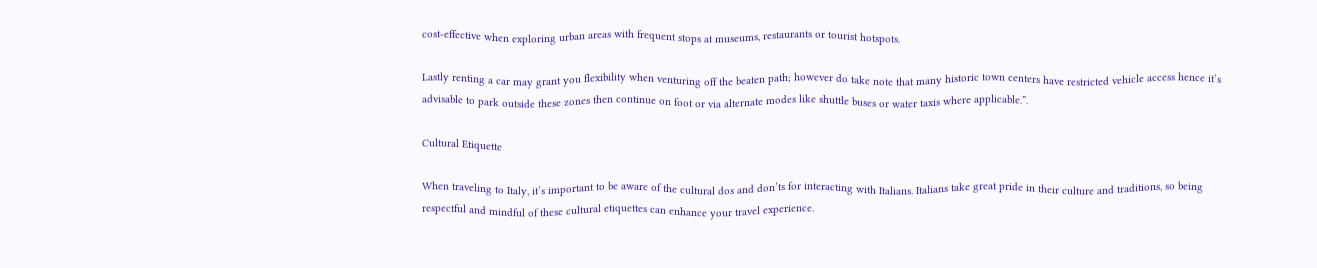cost-effective when exploring urban areas with frequent stops at museums, restaurants or tourist hotspots.

Lastly renting a car may grant you flexibility when venturing off the beaten path; however do take note that many historic town centers have restricted vehicle access hence it’s advisable to park outside these zones then continue on foot or via alternate modes like shuttle buses or water taxis where applicable.”.

Cultural Etiquette

When traveling to Italy, it’s important to be aware of the cultural dos and don’ts for interacting with Italians. Italians take great pride in their culture and traditions, so being respectful and mindful of these cultural etiquettes can enhance your travel experience.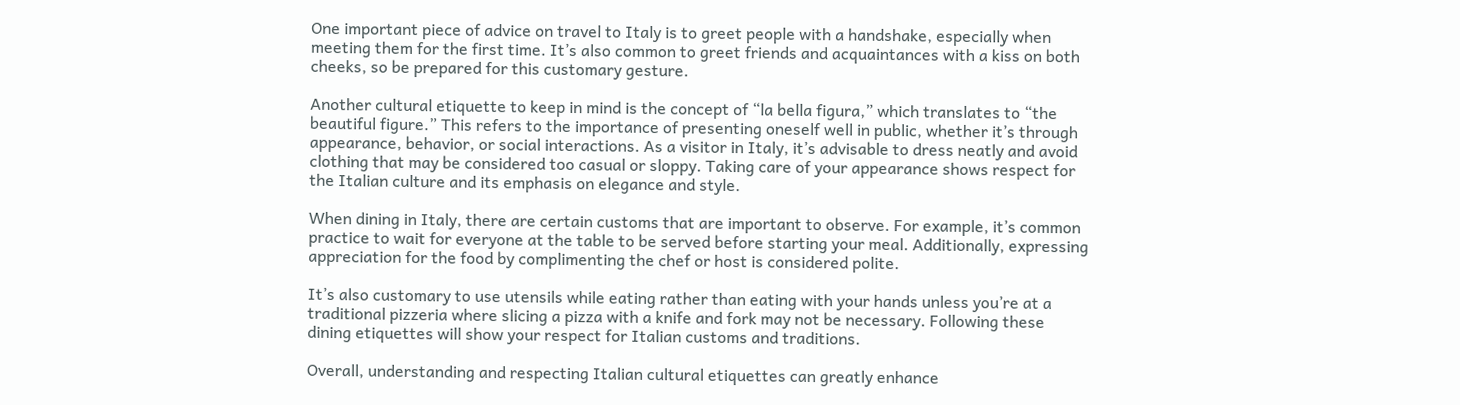One important piece of advice on travel to Italy is to greet people with a handshake, especially when meeting them for the first time. It’s also common to greet friends and acquaintances with a kiss on both cheeks, so be prepared for this customary gesture.

Another cultural etiquette to keep in mind is the concept of “la bella figura,” which translates to “the beautiful figure.” This refers to the importance of presenting oneself well in public, whether it’s through appearance, behavior, or social interactions. As a visitor in Italy, it’s advisable to dress neatly and avoid clothing that may be considered too casual or sloppy. Taking care of your appearance shows respect for the Italian culture and its emphasis on elegance and style.

When dining in Italy, there are certain customs that are important to observe. For example, it’s common practice to wait for everyone at the table to be served before starting your meal. Additionally, expressing appreciation for the food by complimenting the chef or host is considered polite.

It’s also customary to use utensils while eating rather than eating with your hands unless you’re at a traditional pizzeria where slicing a pizza with a knife and fork may not be necessary. Following these dining etiquettes will show your respect for Italian customs and traditions.

Overall, understanding and respecting Italian cultural etiquettes can greatly enhance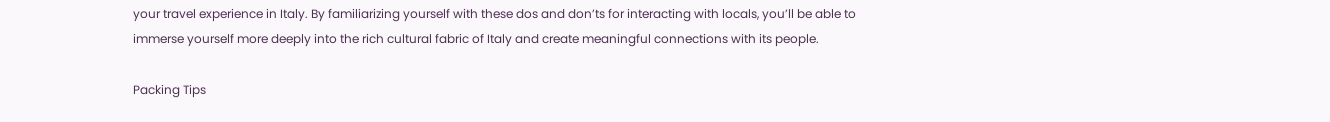your travel experience in Italy. By familiarizing yourself with these dos and don’ts for interacting with locals, you’ll be able to immerse yourself more deeply into the rich cultural fabric of Italy and create meaningful connections with its people.

Packing Tips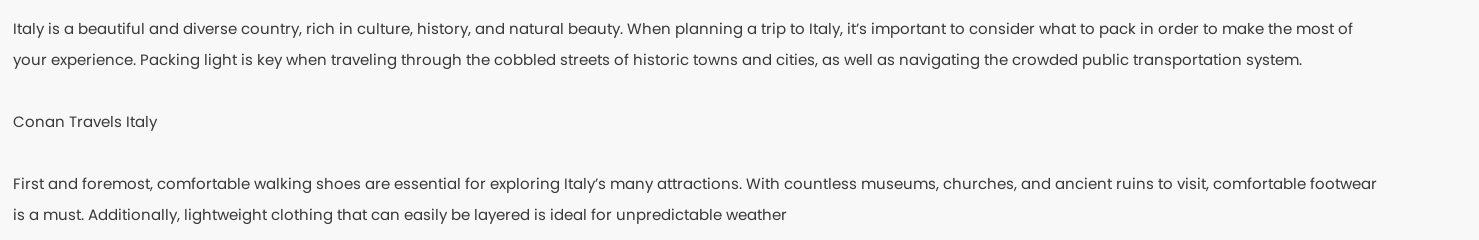Italy is a beautiful and diverse country, rich in culture, history, and natural beauty. When planning a trip to Italy, it’s important to consider what to pack in order to make the most of your experience. Packing light is key when traveling through the cobbled streets of historic towns and cities, as well as navigating the crowded public transportation system.

Conan Travels Italy

First and foremost, comfortable walking shoes are essential for exploring Italy’s many attractions. With countless museums, churches, and ancient ruins to visit, comfortable footwear is a must. Additionally, lightweight clothing that can easily be layered is ideal for unpredictable weather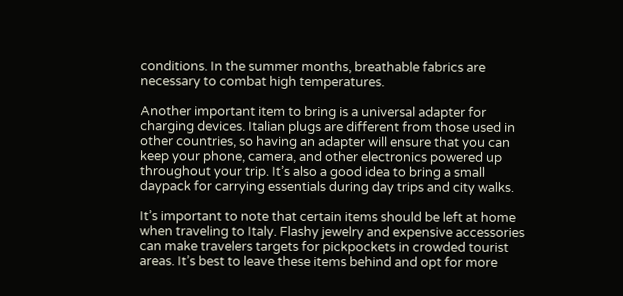conditions. In the summer months, breathable fabrics are necessary to combat high temperatures.

Another important item to bring is a universal adapter for charging devices. Italian plugs are different from those used in other countries, so having an adapter will ensure that you can keep your phone, camera, and other electronics powered up throughout your trip. It’s also a good idea to bring a small daypack for carrying essentials during day trips and city walks.

It’s important to note that certain items should be left at home when traveling to Italy. Flashy jewelry and expensive accessories can make travelers targets for pickpockets in crowded tourist areas. It’s best to leave these items behind and opt for more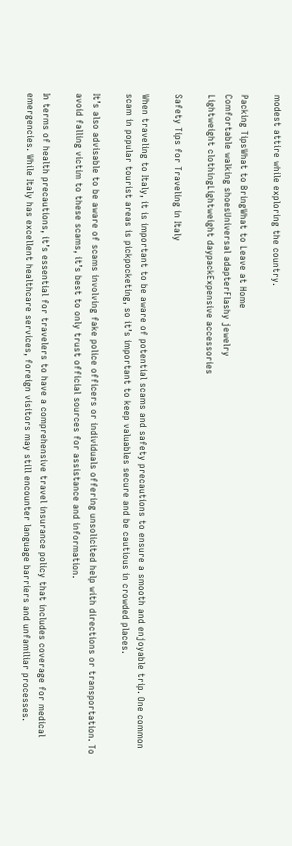modest attire while exploring the country.

Packing TipsWhat to BringWhat to Leave at Home
Comfortable walking shoesUniversal adapterFlashy jewelry
Lightweight clothingLightweight daypackExpensive accessories

Safety Tips for Traveling in Italy

When traveling to Italy, it is important to be aware of potential scams and safety precautions to ensure a smooth and enjoyable trip. One common scam in popular tourist areas is pickpocketing, so it’s important to keep valuables secure and be cautious in crowded places.

It’s also advisable to be aware of scams involving fake police officers or individuals offering unsolicited help with directions or transportation. To avoid falling victim to these scams, it’s best to only trust official sources for assistance and information.

In terms of health precautions, it’s essential for travelers to have a comprehensive travel insurance policy that includes coverage for medical emergencies. While Italy has excellent healthcare services, foreign visitors may still encounter language barriers and unfamiliar processes.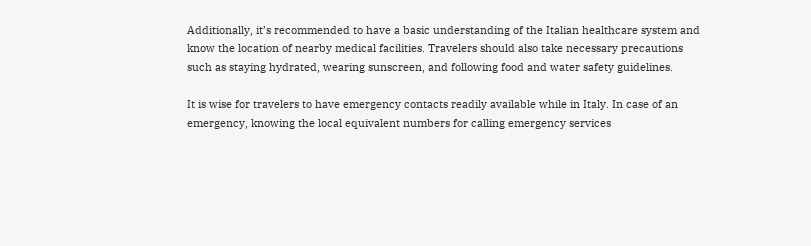Additionally, it’s recommended to have a basic understanding of the Italian healthcare system and know the location of nearby medical facilities. Travelers should also take necessary precautions such as staying hydrated, wearing sunscreen, and following food and water safety guidelines.

It is wise for travelers to have emergency contacts readily available while in Italy. In case of an emergency, knowing the local equivalent numbers for calling emergency services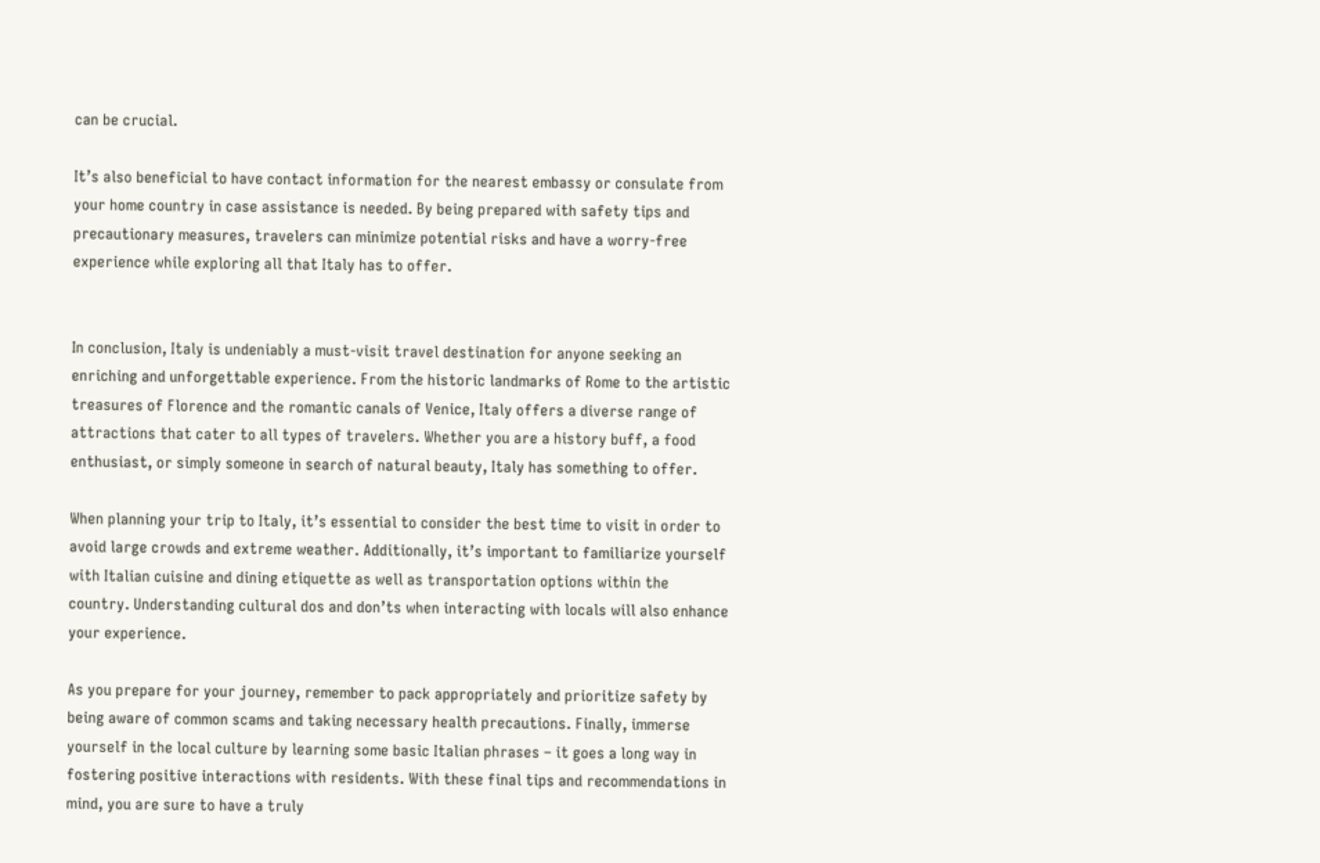can be crucial.

It’s also beneficial to have contact information for the nearest embassy or consulate from your home country in case assistance is needed. By being prepared with safety tips and precautionary measures, travelers can minimize potential risks and have a worry-free experience while exploring all that Italy has to offer.


In conclusion, Italy is undeniably a must-visit travel destination for anyone seeking an enriching and unforgettable experience. From the historic landmarks of Rome to the artistic treasures of Florence and the romantic canals of Venice, Italy offers a diverse range of attractions that cater to all types of travelers. Whether you are a history buff, a food enthusiast, or simply someone in search of natural beauty, Italy has something to offer.

When planning your trip to Italy, it’s essential to consider the best time to visit in order to avoid large crowds and extreme weather. Additionally, it’s important to familiarize yourself with Italian cuisine and dining etiquette as well as transportation options within the country. Understanding cultural dos and don’ts when interacting with locals will also enhance your experience.

As you prepare for your journey, remember to pack appropriately and prioritize safety by being aware of common scams and taking necessary health precautions. Finally, immerse yourself in the local culture by learning some basic Italian phrases – it goes a long way in fostering positive interactions with residents. With these final tips and recommendations in mind, you are sure to have a truly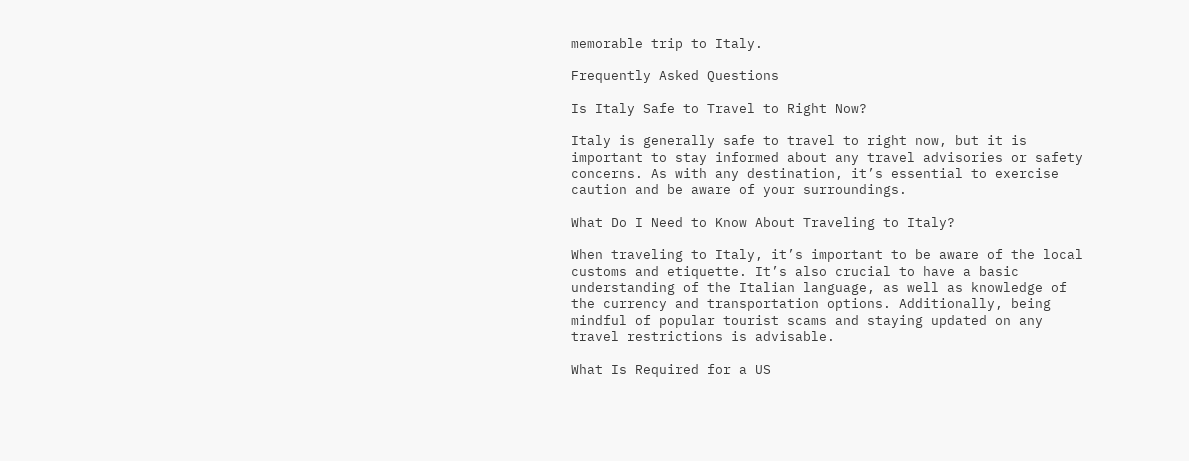memorable trip to Italy.

Frequently Asked Questions

Is Italy Safe to Travel to Right Now?

Italy is generally safe to travel to right now, but it is important to stay informed about any travel advisories or safety concerns. As with any destination, it’s essential to exercise caution and be aware of your surroundings.

What Do I Need to Know About Traveling to Italy?

When traveling to Italy, it’s important to be aware of the local customs and etiquette. It’s also crucial to have a basic understanding of the Italian language, as well as knowledge of the currency and transportation options. Additionally, being mindful of popular tourist scams and staying updated on any travel restrictions is advisable.

What Is Required for a US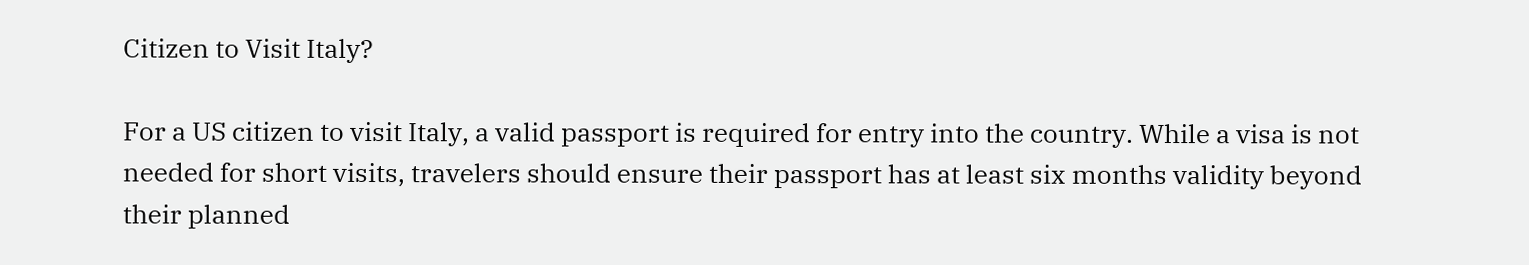Citizen to Visit Italy?

For a US citizen to visit Italy, a valid passport is required for entry into the country. While a visa is not needed for short visits, travelers should ensure their passport has at least six months validity beyond their planned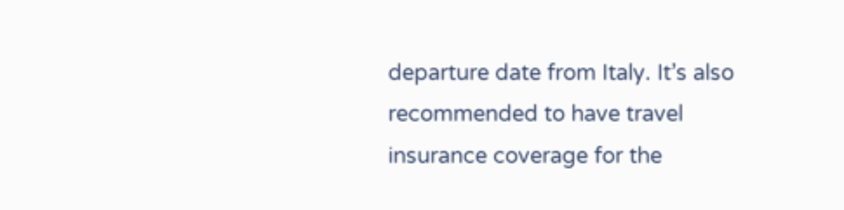departure date from Italy. It’s also recommended to have travel insurance coverage for the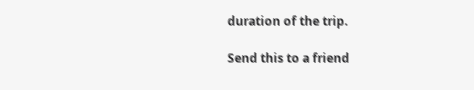duration of the trip.

Send this to a friend